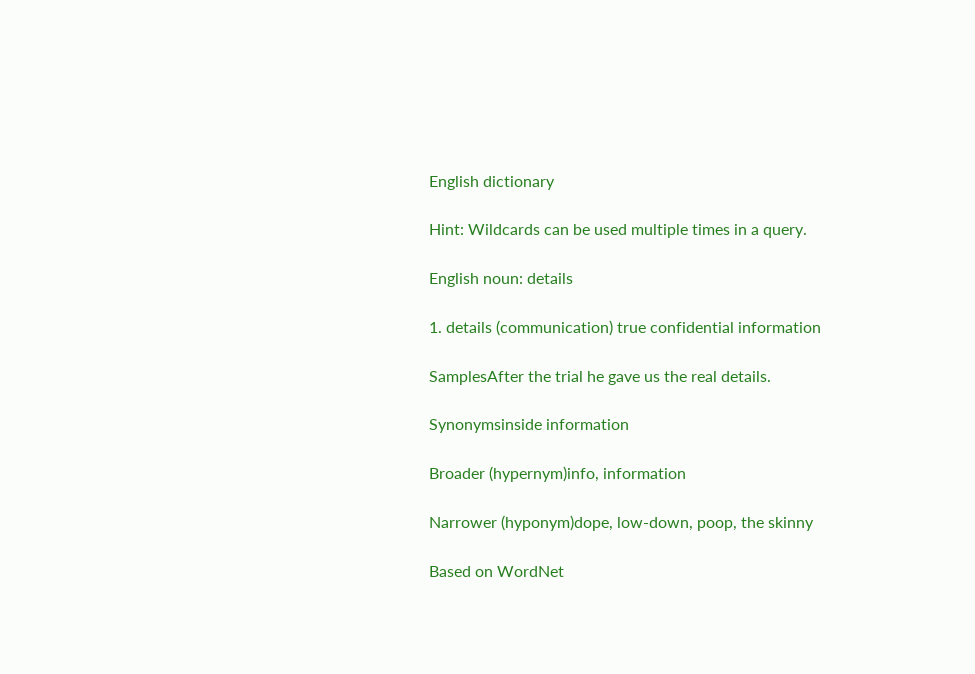English dictionary

Hint: Wildcards can be used multiple times in a query.

English noun: details

1. details (communication) true confidential information

SamplesAfter the trial he gave us the real details.

Synonymsinside information

Broader (hypernym)info, information

Narrower (hyponym)dope, low-down, poop, the skinny

Based on WordNet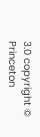3.0 copyright © Princeton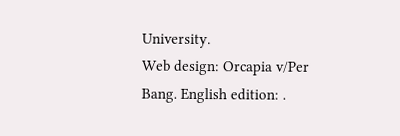University.
Web design: Orcapia v/Per Bang. English edition: .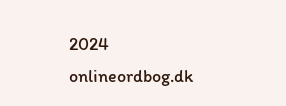2024 onlineordbog.dk